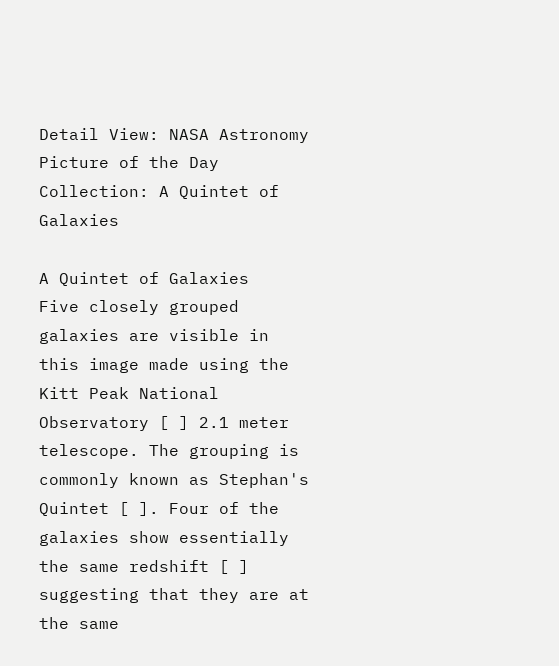Detail View: NASA Astronomy Picture of the Day Collection: A Quintet of Galaxies

A Quintet of Galaxies
Five closely grouped galaxies are visible in this image made using the Kitt Peak National Observatory [ ] 2.1 meter telescope. The grouping is commonly known as Stephan's Quintet [ ]. Four of the galaxies show essentially the same redshift [ ] suggesting that they are at the same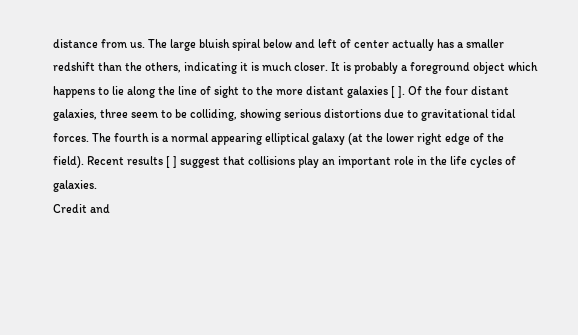distance from us. The large bluish spiral below and left of center actually has a smaller redshift than the others, indicating it is much closer. It is probably a foreground object which happens to lie along the line of sight to the more distant galaxies [ ]. Of the four distant galaxies, three seem to be colliding, showing serious distortions due to gravitational tidal forces. The fourth is a normal appearing elliptical galaxy (at the lower right edge of the field). Recent results [ ] suggest that collisions play an important role in the life cycles of galaxies.
Credit and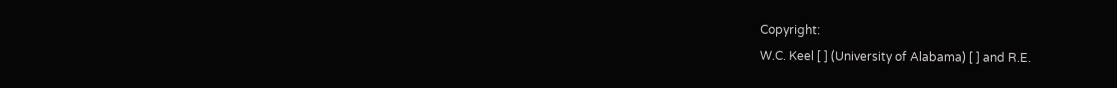Copyright:
W.C. Keel [ ] (University of Alabama) [ ] and R.E.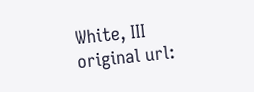White, III
original url: